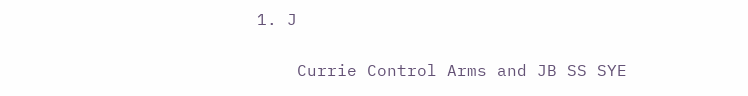1. J

    Currie Control Arms and JB SS SYE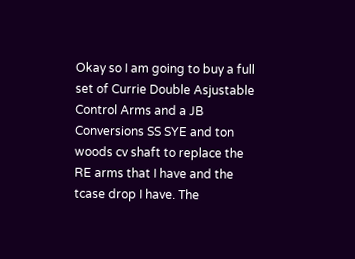Okay so I am going to buy a full set of Currie Double Asjustable Control Arms and a JB Conversions SS SYE and ton woods cv shaft to replace the RE arms that I have and the tcase drop I have. The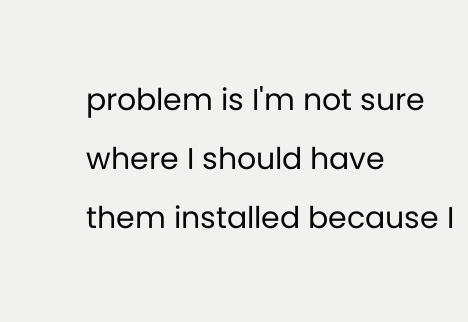problem is I'm not sure where I should have them installed because I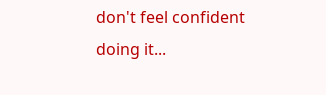don't feel confident doing it...